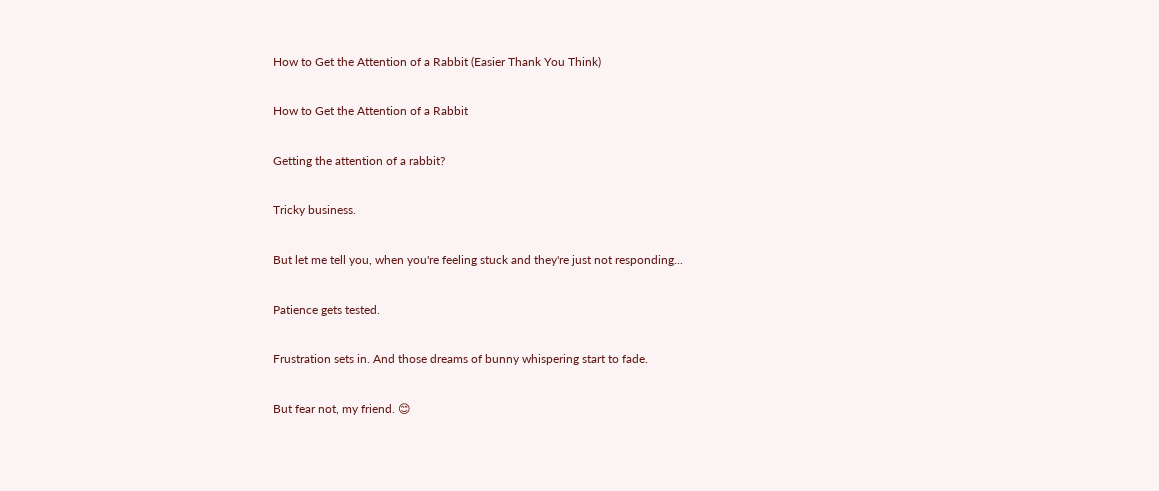How to Get the Attention of a Rabbit (Easier Thank You Think)

How to Get the Attention of a Rabbit

Getting the attention of a rabbit?

Tricky business.

But let me tell you, when you're feeling stuck and they're just not responding...

Patience gets tested.

Frustration sets in. And those dreams of bunny whispering start to fade.

But fear not, my friend. 😊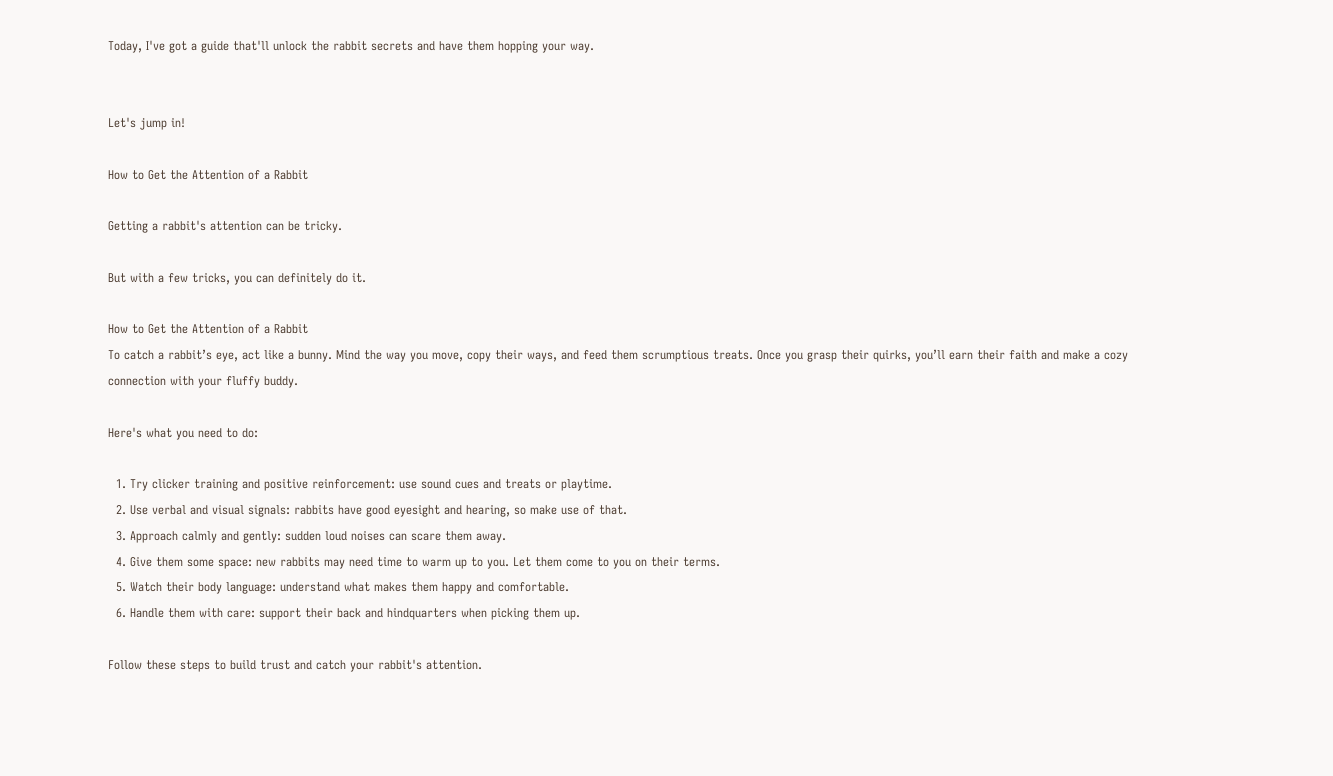Today, I've got a guide that'll unlock the rabbit secrets and have them hopping your way.


Let's jump in!

How to Get the Attention of a Rabbit

Getting a rabbit's attention can be tricky.

But with a few tricks, you can definitely do it.

How to Get the Attention of a Rabbit
To catch a rabbit’s eye, act like a bunny. Mind the way you move, copy their ways, and feed them scrumptious treats. Once you grasp their quirks, you’ll earn their faith and make a cozy connection with your fluffy buddy.

Here's what you need to do:

  1. Try clicker training and positive reinforcement: use sound cues and treats or playtime.
  2. Use verbal and visual signals: rabbits have good eyesight and hearing, so make use of that.
  3. Approach calmly and gently: sudden loud noises can scare them away.
  4. Give them some space: new rabbits may need time to warm up to you. Let them come to you on their terms.
  5. Watch their body language: understand what makes them happy and comfortable.
  6. Handle them with care: support their back and hindquarters when picking them up.

Follow these steps to build trust and catch your rabbit's attention.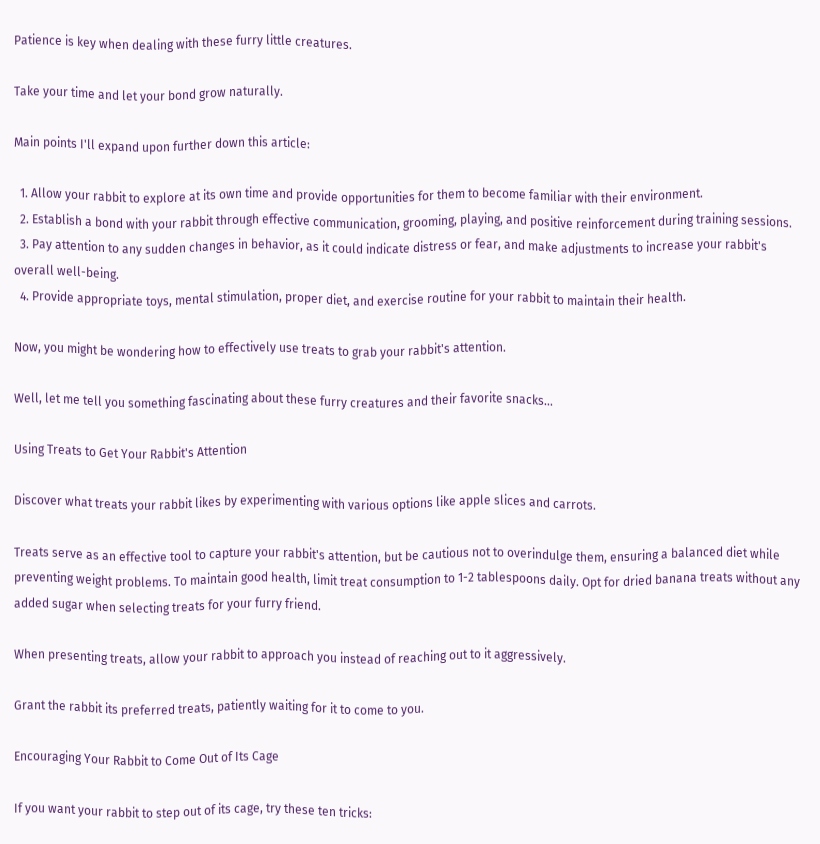Patience is key when dealing with these furry little creatures.

Take your time and let your bond grow naturally.

Main points I'll expand upon further down this article:

  1. Allow your rabbit to explore at its own time and provide opportunities for them to become familiar with their environment.
  2. Establish a bond with your rabbit through effective communication, grooming, playing, and positive reinforcement during training sessions.
  3. Pay attention to any sudden changes in behavior, as it could indicate distress or fear, and make adjustments to increase your rabbit's overall well-being.
  4. Provide appropriate toys, mental stimulation, proper diet, and exercise routine for your rabbit to maintain their health.

Now, you might be wondering how to effectively use treats to grab your rabbit's attention.

Well, let me tell you something fascinating about these furry creatures and their favorite snacks...

Using Treats to Get Your Rabbit's Attention

Discover what treats your rabbit likes by experimenting with various options like apple slices and carrots.

Treats serve as an effective tool to capture your rabbit's attention, but be cautious not to overindulge them, ensuring a balanced diet while preventing weight problems. To maintain good health, limit treat consumption to 1-2 tablespoons daily. Opt for dried banana treats without any added sugar when selecting treats for your furry friend.

When presenting treats, allow your rabbit to approach you instead of reaching out to it aggressively.

Grant the rabbit its preferred treats, patiently waiting for it to come to you.

Encouraging Your Rabbit to Come Out of Its Cage

If you want your rabbit to step out of its cage, try these ten tricks: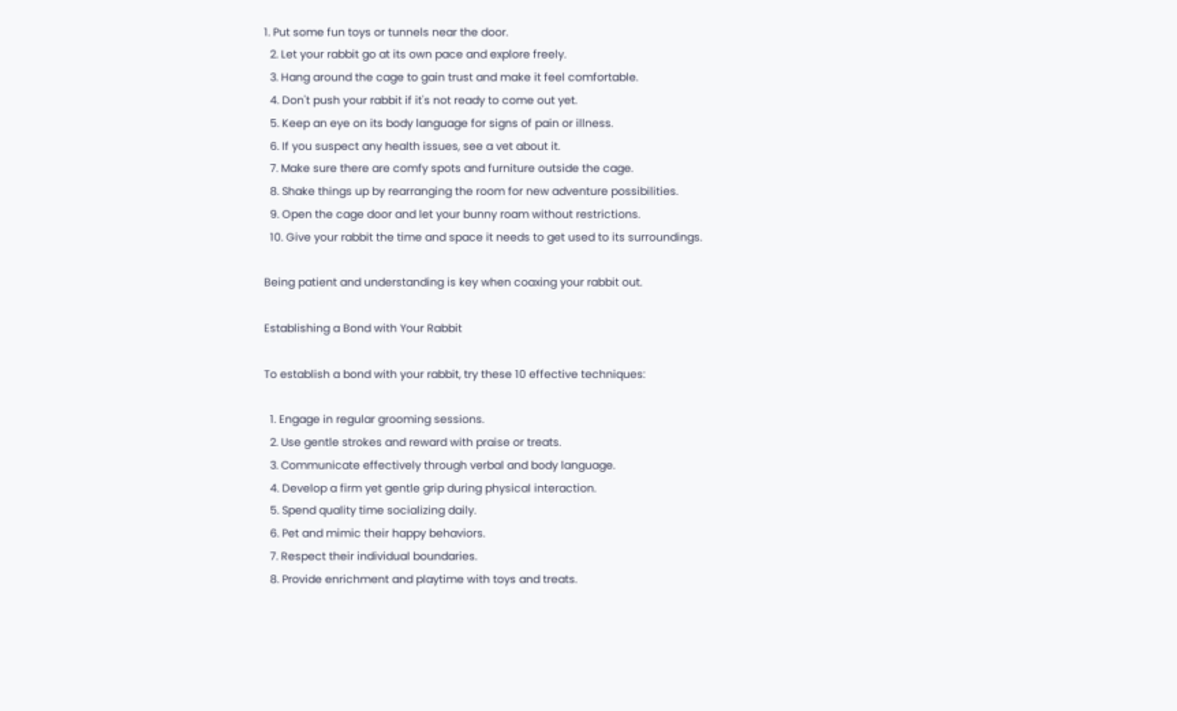1. Put some fun toys or tunnels near the door.
  2. Let your rabbit go at its own pace and explore freely.
  3. Hang around the cage to gain trust and make it feel comfortable.
  4. Don't push your rabbit if it's not ready to come out yet.
  5. Keep an eye on its body language for signs of pain or illness.
  6. If you suspect any health issues, see a vet about it.
  7. Make sure there are comfy spots and furniture outside the cage.
  8. Shake things up by rearranging the room for new adventure possibilities.
  9. Open the cage door and let your bunny roam without restrictions.
  10. Give your rabbit the time and space it needs to get used to its surroundings.

Being patient and understanding is key when coaxing your rabbit out.

Establishing a Bond with Your Rabbit

To establish a bond with your rabbit, try these 10 effective techniques:

  1. Engage in regular grooming sessions.
  2. Use gentle strokes and reward with praise or treats.
  3. Communicate effectively through verbal and body language.
  4. Develop a firm yet gentle grip during physical interaction.
  5. Spend quality time socializing daily.
  6. Pet and mimic their happy behaviors.
  7. Respect their individual boundaries.
  8. Provide enrichment and playtime with toys and treats.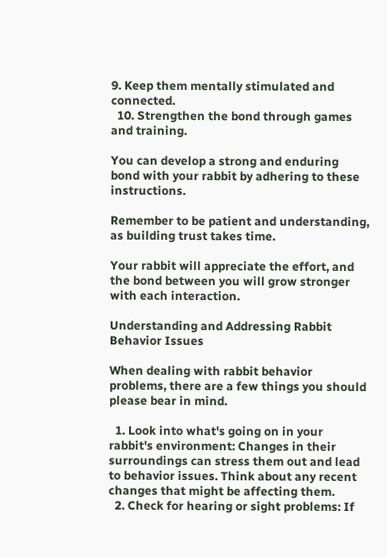9. Keep them mentally stimulated and connected.
  10. Strengthen the bond through games and training.

You can develop a strong and enduring bond with your rabbit by adhering to these instructions.

Remember to be patient and understanding, as building trust takes time.

Your rabbit will appreciate the effort, and the bond between you will grow stronger with each interaction.

Understanding and Addressing Rabbit Behavior Issues

When dealing with rabbit behavior problems, there are a few things you should please bear in mind.

  1. Look into what's going on in your rabbit's environment: Changes in their surroundings can stress them out and lead to behavior issues. Think about any recent changes that might be affecting them.
  2. Check for hearing or sight problems: If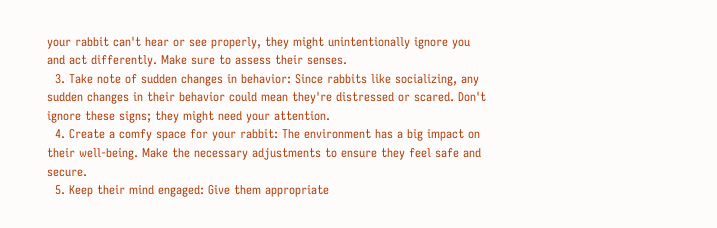your rabbit can't hear or see properly, they might unintentionally ignore you and act differently. Make sure to assess their senses.
  3. Take note of sudden changes in behavior: Since rabbits like socializing, any sudden changes in their behavior could mean they're distressed or scared. Don't ignore these signs; they might need your attention.
  4. Create a comfy space for your rabbit: The environment has a big impact on their well-being. Make the necessary adjustments to ensure they feel safe and secure.
  5. Keep their mind engaged: Give them appropriate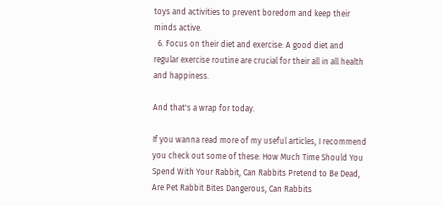toys and activities to prevent boredom and keep their minds active.
  6. Focus on their diet and exercise: A good diet and regular exercise routine are crucial for their all in all health and happiness.

And that's a wrap for today.

If you wanna read more of my useful articles, I recommend you check out some of these: How Much Time Should You Spend With Your Rabbit, Can Rabbits Pretend to Be Dead, Are Pet Rabbit Bites Dangerous, Can Rabbits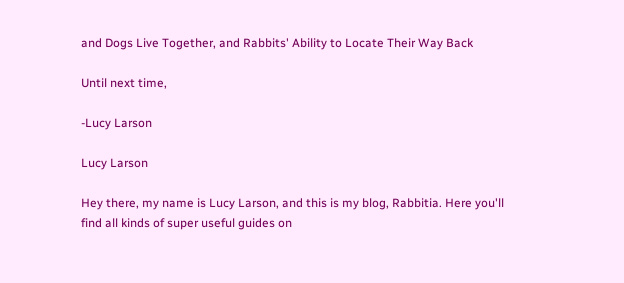and Dogs Live Together, and Rabbits' Ability to Locate Their Way Back

Until next time,

-Lucy Larson

Lucy Larson

Hey there, my name is Lucy Larson, and this is my blog, Rabbitia. Here you'll find all kinds of super useful guides on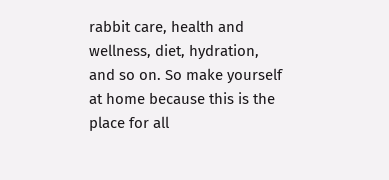rabbit care, health and wellness, diet, hydration, and so on. So make yourself at home because this is the place for all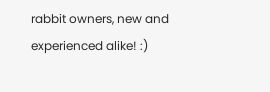rabbit owners, new and experienced alike! :)